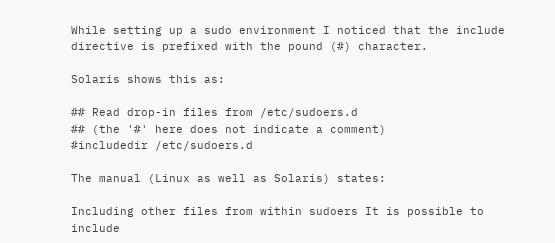While setting up a sudo environment I noticed that the include directive is prefixed with the pound (#) character.

Solaris shows this as:

## Read drop-in files from /etc/sudoers.d
## (the '#' here does not indicate a comment)
#includedir /etc/sudoers.d

The manual (Linux as well as Solaris) states:

Including other files from within sudoers It is possible to include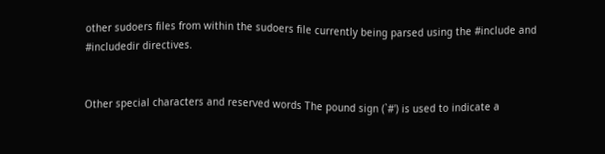other sudoers files from within the sudoers file currently being parsed using the #include and #includedir directives.


Other special characters and reserved words The pound sign (`#') is used to indicate a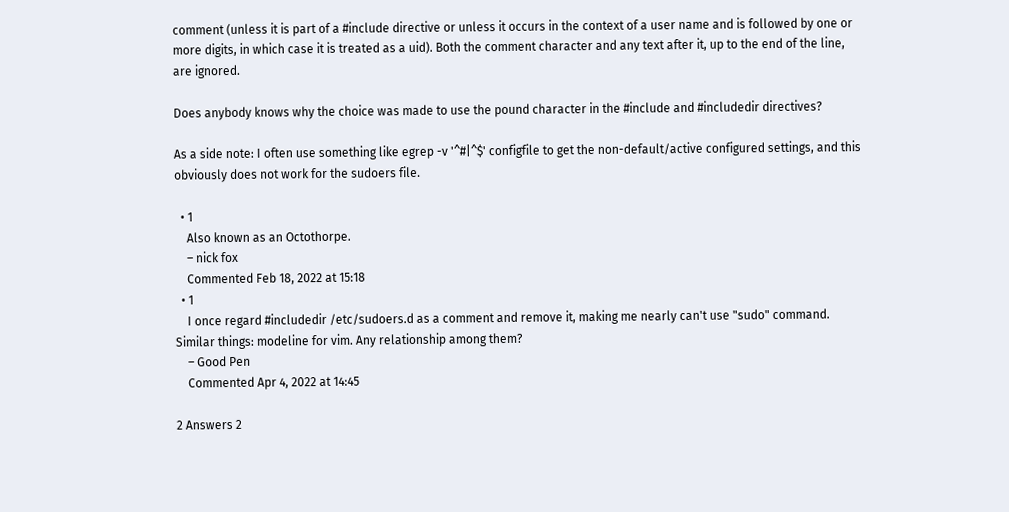comment (unless it is part of a #include directive or unless it occurs in the context of a user name and is followed by one or more digits, in which case it is treated as a uid). Both the comment character and any text after it, up to the end of the line, are ignored.

Does anybody knows why the choice was made to use the pound character in the #include and #includedir directives?

As a side note: I often use something like egrep -v '^#|^$' configfile to get the non-default/active configured settings, and this obviously does not work for the sudoers file.

  • 1
    Also known as an Octothorpe.
    – nick fox
    Commented Feb 18, 2022 at 15:18
  • 1
    I once regard #includedir /etc/sudoers.d as a comment and remove it, making me nearly can't use "sudo" command. Similar things: modeline for vim. Any relationship among them?
    – Good Pen
    Commented Apr 4, 2022 at 14:45

2 Answers 2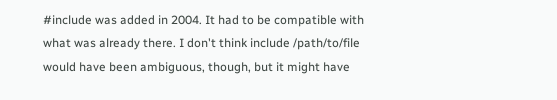#include was added in 2004. It had to be compatible with what was already there. I don't think include /path/to/file would have been ambiguous, though, but it might have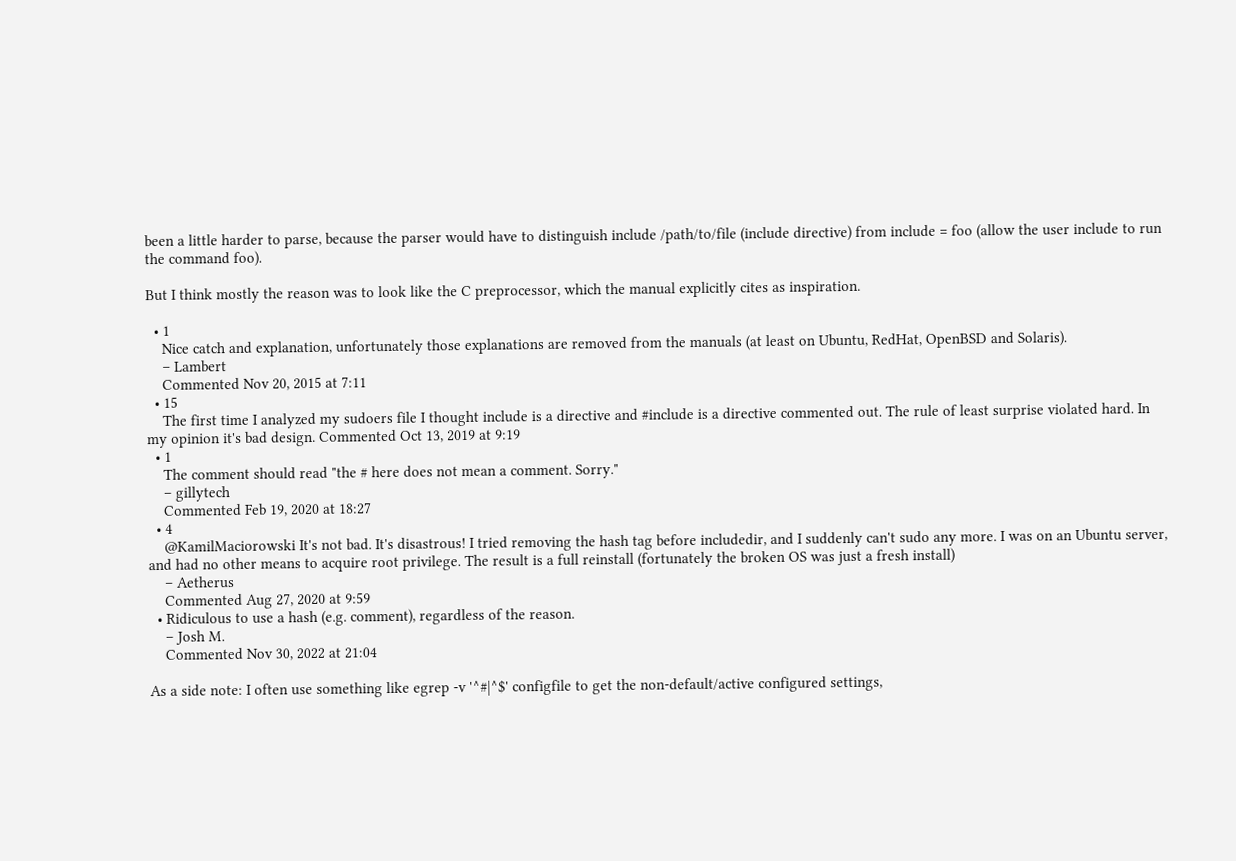been a little harder to parse, because the parser would have to distinguish include /path/to/file (include directive) from include = foo (allow the user include to run the command foo).

But I think mostly the reason was to look like the C preprocessor, which the manual explicitly cites as inspiration.

  • 1
    Nice catch and explanation, unfortunately those explanations are removed from the manuals (at least on Ubuntu, RedHat, OpenBSD and Solaris).
    – Lambert
    Commented Nov 20, 2015 at 7:11
  • 15
    The first time I analyzed my sudoers file I thought include is a directive and #include is a directive commented out. The rule of least surprise violated hard. In my opinion it's bad design. Commented Oct 13, 2019 at 9:19
  • 1
    The comment should read "the # here does not mean a comment. Sorry."
    – gillytech
    Commented Feb 19, 2020 at 18:27
  • 4
    @KamilMaciorowski It's not bad. It's disastrous! I tried removing the hash tag before includedir, and I suddenly can't sudo any more. I was on an Ubuntu server, and had no other means to acquire root privilege. The result is a full reinstall (fortunately the broken OS was just a fresh install)
    – Aetherus
    Commented Aug 27, 2020 at 9:59
  • Ridiculous to use a hash (e.g. comment), regardless of the reason.
    – Josh M.
    Commented Nov 30, 2022 at 21:04

As a side note: I often use something like egrep -v '^#|^$' configfile to get the non-default/active configured settings,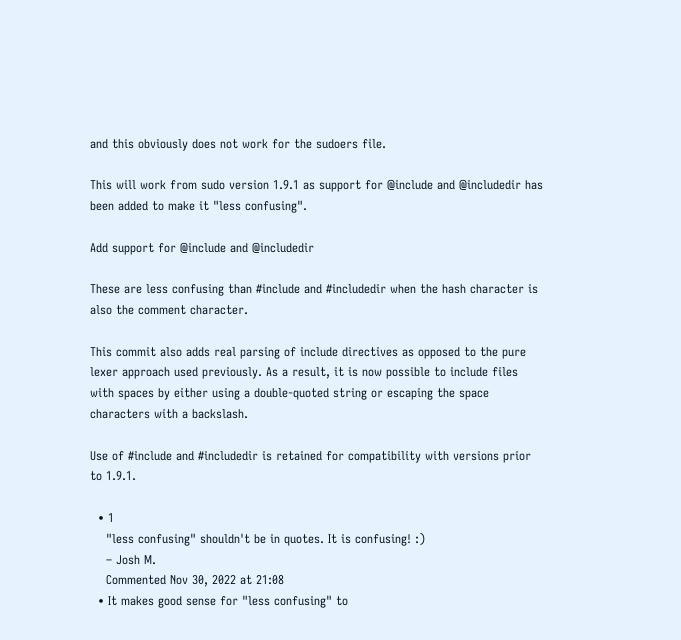and this obviously does not work for the sudoers file.

This will work from sudo version 1.9.1 as support for @include and @includedir has been added to make it "less confusing".

Add support for @include and @includedir

These are less confusing than #include and #includedir when the hash character is also the comment character.

This commit also adds real parsing of include directives as opposed to the pure lexer approach used previously. As a result, it is now possible to include files with spaces by either using a double-quoted string or escaping the space characters with a backslash.

Use of #include and #includedir is retained for compatibility with versions prior to 1.9.1.

  • 1
    "less confusing" shouldn't be in quotes. It is confusing! :)
    – Josh M.
    Commented Nov 30, 2022 at 21:08
  • It makes good sense for "less confusing" to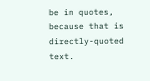be in quotes, because that is directly-quoted text.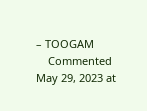– TOOGAM
    Commented May 29, 2023 at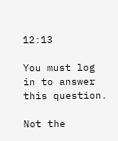12:13

You must log in to answer this question.

Not the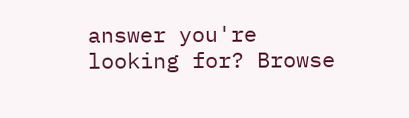answer you're looking for? Browse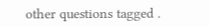other questions tagged .